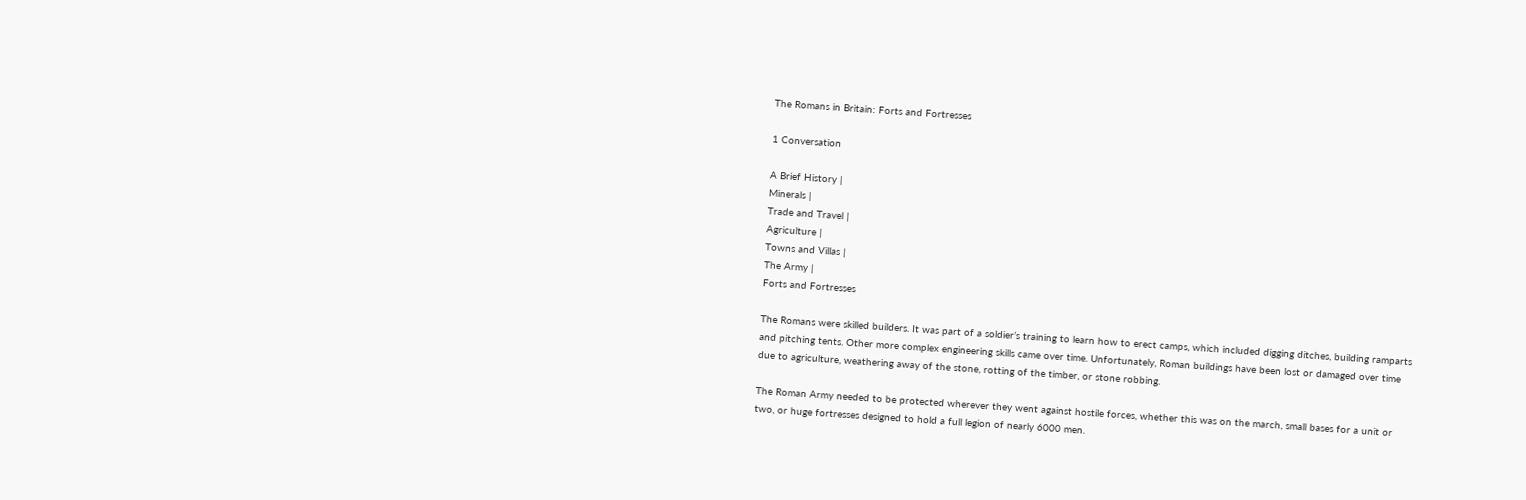The Romans in Britain: Forts and Fortresses

1 Conversation

A Brief History |
Minerals |
Trade and Travel |
Agriculture |
Towns and Villas |
The Army |
Forts and Fortresses

The Romans were skilled builders. It was part of a soldier’s training to learn how to erect camps, which included digging ditches, building ramparts and pitching tents. Other more complex engineering skills came over time. Unfortunately, Roman buildings have been lost or damaged over time due to agriculture, weathering away of the stone, rotting of the timber, or stone robbing.

The Roman Army needed to be protected wherever they went against hostile forces, whether this was on the march, small bases for a unit or two, or huge fortresses designed to hold a full legion of nearly 6000 men.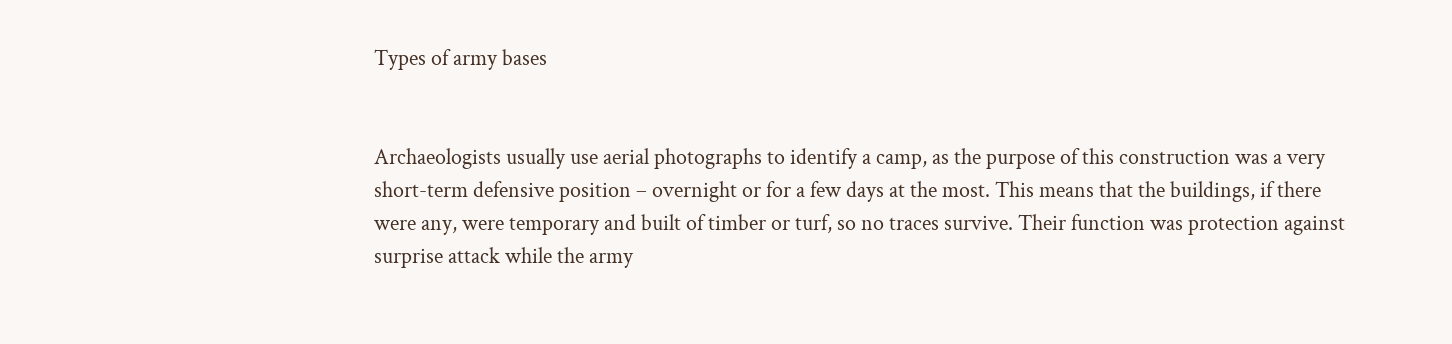Types of army bases


Archaeologists usually use aerial photographs to identify a camp, as the purpose of this construction was a very short-term defensive position – overnight or for a few days at the most. This means that the buildings, if there were any, were temporary and built of timber or turf, so no traces survive. Their function was protection against surprise attack while the army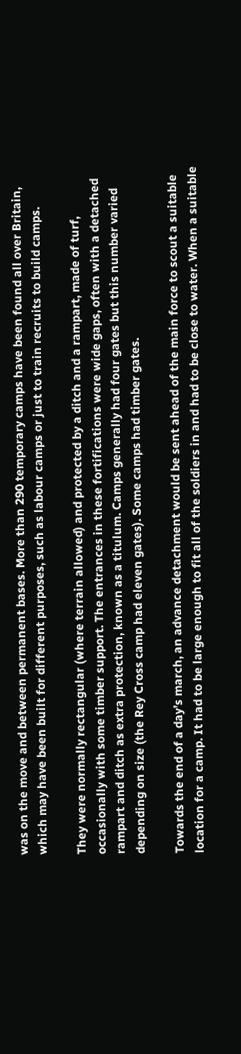was on the move and between permanent bases. More than 290 temporary camps have been found all over Britain, which may have been built for different purposes, such as labour camps or just to train recruits to build camps.

They were normally rectangular (where terrain allowed) and protected by a ditch and a rampart, made of turf, occasionally with some timber support. The entrances in these fortifications were wide gaps, often with a detached rampart and ditch as extra protection, known as a titulum. Camps generally had four gates but this number varied depending on size (the Rey Cross camp had eleven gates). Some camps had timber gates.

Towards the end of a day’s march, an advance detachment would be sent ahead of the main force to scout a suitable location for a camp. It had to be large enough to fit all of the soldiers in and had to be close to water. When a suitable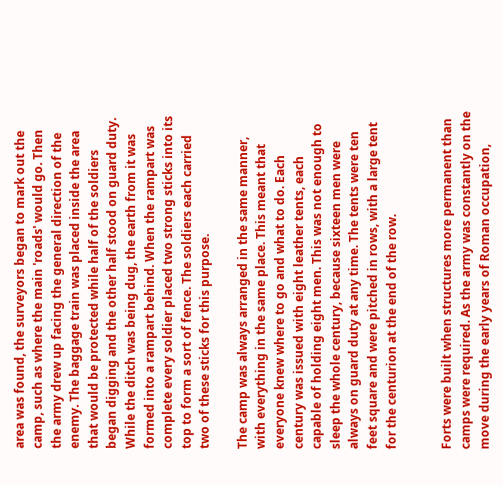area was found, the surveyors began to mark out the camp, such as where the main 'roads' would go. Then the army drew up facing the general direction of the enemy. The baggage train was placed inside the area that would be protected while half of the soldiers began digging and the other half stood on guard duty. While the ditch was being dug, the earth from it was formed into a rampart behind. When the rampart was complete every soldier placed two strong sticks into its top to form a sort of fence. The soldiers each carried two of these sticks for this purpose.

The camp was always arranged in the same manner, with everything in the same place. This meant that everyone knew where to go and what to do. Each century was issued with eight leather tents, each capable of holding eight men. This was not enough to sleep the whole century, because sixteen men were always on guard duty at any time. The tents were ten feet square and were pitched in rows, with a large tent for the centurion at the end of the row.


Forts were built when structures more permanent than camps were required. As the army was constantly on the move during the early years of Roman occupation,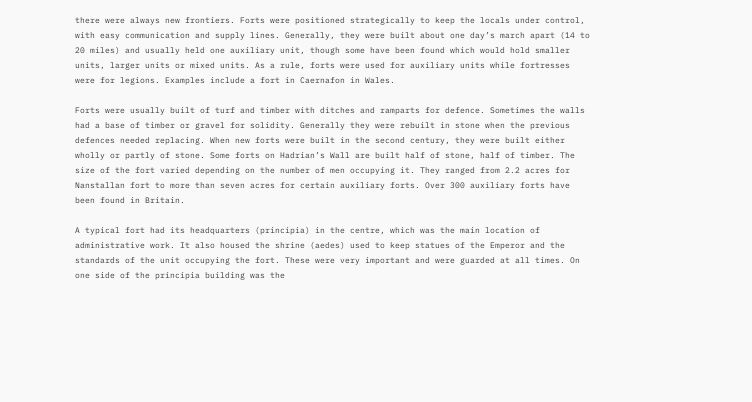there were always new frontiers. Forts were positioned strategically to keep the locals under control, with easy communication and supply lines. Generally, they were built about one day’s march apart (14 to 20 miles) and usually held one auxiliary unit, though some have been found which would hold smaller units, larger units or mixed units. As a rule, forts were used for auxiliary units while fortresses were for legions. Examples include a fort in Caernafon in Wales.

Forts were usually built of turf and timber with ditches and ramparts for defence. Sometimes the walls had a base of timber or gravel for solidity. Generally they were rebuilt in stone when the previous defences needed replacing. When new forts were built in the second century, they were built either wholly or partly of stone. Some forts on Hadrian’s Wall are built half of stone, half of timber. The size of the fort varied depending on the number of men occupying it. They ranged from 2.2 acres for Nanstallan fort to more than seven acres for certain auxiliary forts. Over 300 auxiliary forts have been found in Britain.

A typical fort had its headquarters (principia) in the centre, which was the main location of administrative work. It also housed the shrine (aedes) used to keep statues of the Emperor and the standards of the unit occupying the fort. These were very important and were guarded at all times. On one side of the principia building was the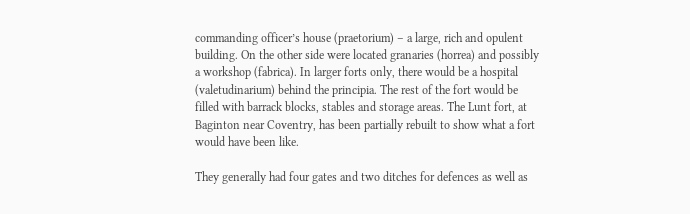commanding officer’s house (praetorium) – a large, rich and opulent building. On the other side were located granaries (horrea) and possibly a workshop (fabrica). In larger forts only, there would be a hospital (valetudinarium) behind the principia. The rest of the fort would be filled with barrack blocks, stables and storage areas. The Lunt fort, at Baginton near Coventry, has been partially rebuilt to show what a fort would have been like.

They generally had four gates and two ditches for defences as well as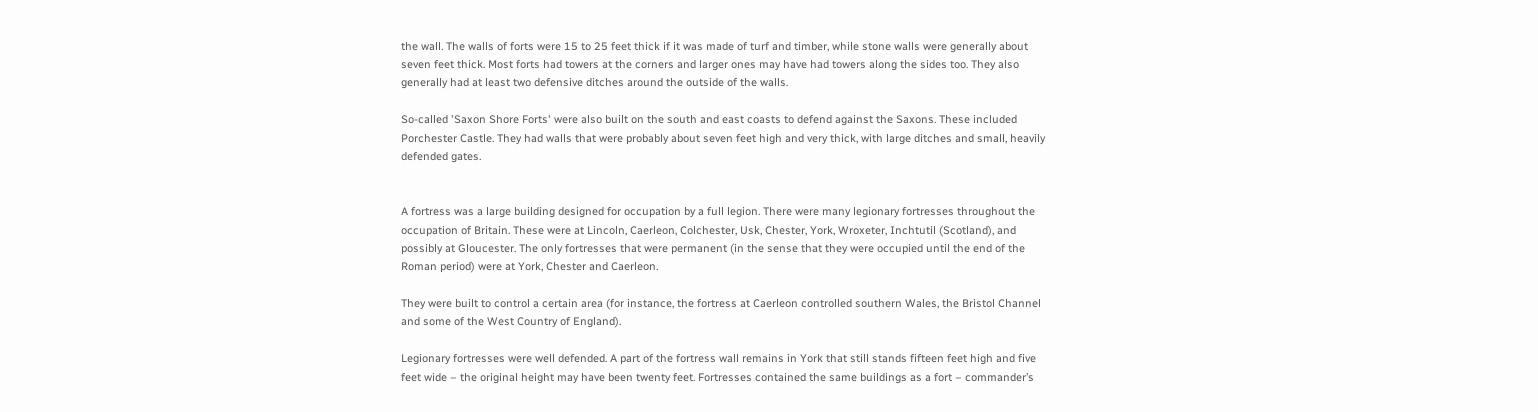the wall. The walls of forts were 15 to 25 feet thick if it was made of turf and timber, while stone walls were generally about seven feet thick. Most forts had towers at the corners and larger ones may have had towers along the sides too. They also generally had at least two defensive ditches around the outside of the walls.

So-called 'Saxon Shore Forts' were also built on the south and east coasts to defend against the Saxons. These included Porchester Castle. They had walls that were probably about seven feet high and very thick, with large ditches and small, heavily defended gates.


A fortress was a large building designed for occupation by a full legion. There were many legionary fortresses throughout the occupation of Britain. These were at Lincoln, Caerleon, Colchester, Usk, Chester, York, Wroxeter, Inchtutil (Scotland), and possibly at Gloucester. The only fortresses that were permanent (in the sense that they were occupied until the end of the Roman period) were at York, Chester and Caerleon.

They were built to control a certain area (for instance, the fortress at Caerleon controlled southern Wales, the Bristol Channel and some of the West Country of England).

Legionary fortresses were well defended. A part of the fortress wall remains in York that still stands fifteen feet high and five feet wide – the original height may have been twenty feet. Fortresses contained the same buildings as a fort – commander’s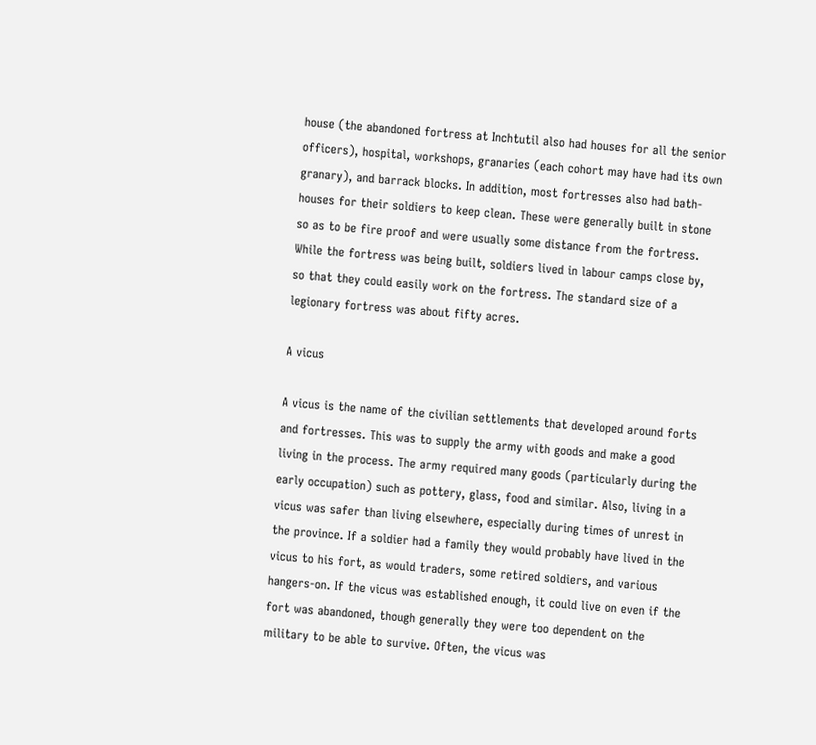house (the abandoned fortress at Inchtutil also had houses for all the senior officers), hospital, workshops, granaries (each cohort may have had its own granary), and barrack blocks. In addition, most fortresses also had bath-houses for their soldiers to keep clean. These were generally built in stone so as to be fire proof and were usually some distance from the fortress. While the fortress was being built, soldiers lived in labour camps close by, so that they could easily work on the fortress. The standard size of a legionary fortress was about fifty acres.

A vicus

A vicus is the name of the civilian settlements that developed around forts and fortresses. This was to supply the army with goods and make a good living in the process. The army required many goods (particularly during the early occupation) such as pottery, glass, food and similar. Also, living in a vicus was safer than living elsewhere, especially during times of unrest in the province. If a soldier had a family they would probably have lived in the vicus to his fort, as would traders, some retired soldiers, and various hangers-on. If the vicus was established enough, it could live on even if the fort was abandoned, though generally they were too dependent on the military to be able to survive. Often, the vicus was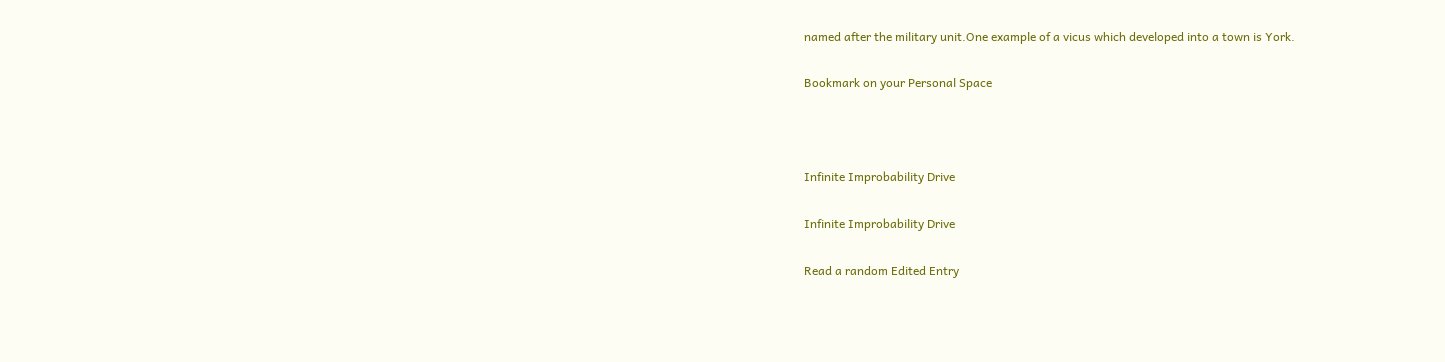named after the military unit.One example of a vicus which developed into a town is York.

Bookmark on your Personal Space



Infinite Improbability Drive

Infinite Improbability Drive

Read a random Edited Entry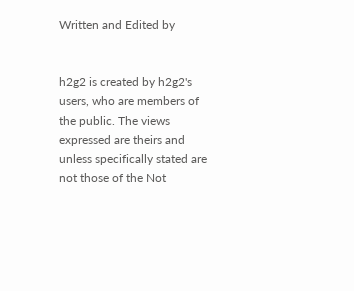Written and Edited by


h2g2 is created by h2g2's users, who are members of the public. The views expressed are theirs and unless specifically stated are not those of the Not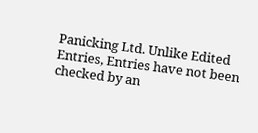Panicking Ltd. Unlike Edited Entries, Entries have not been checked by an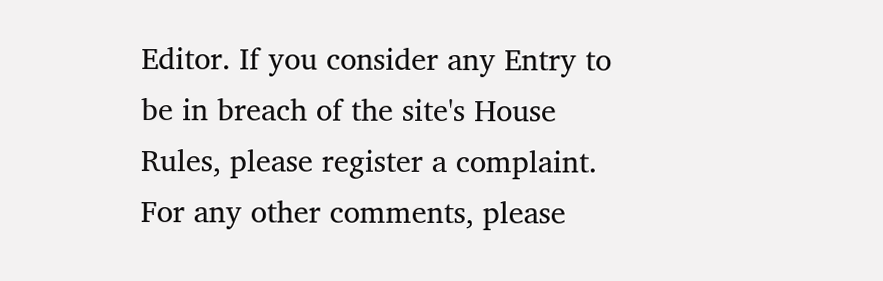Editor. If you consider any Entry to be in breach of the site's House Rules, please register a complaint. For any other comments, please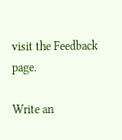visit the Feedback page.

Write an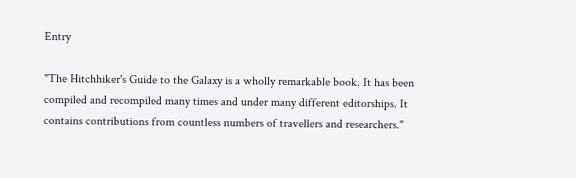Entry

"The Hitchhiker's Guide to the Galaxy is a wholly remarkable book. It has been compiled and recompiled many times and under many different editorships. It contains contributions from countless numbers of travellers and researchers."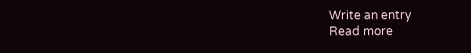Write an entry
Read more